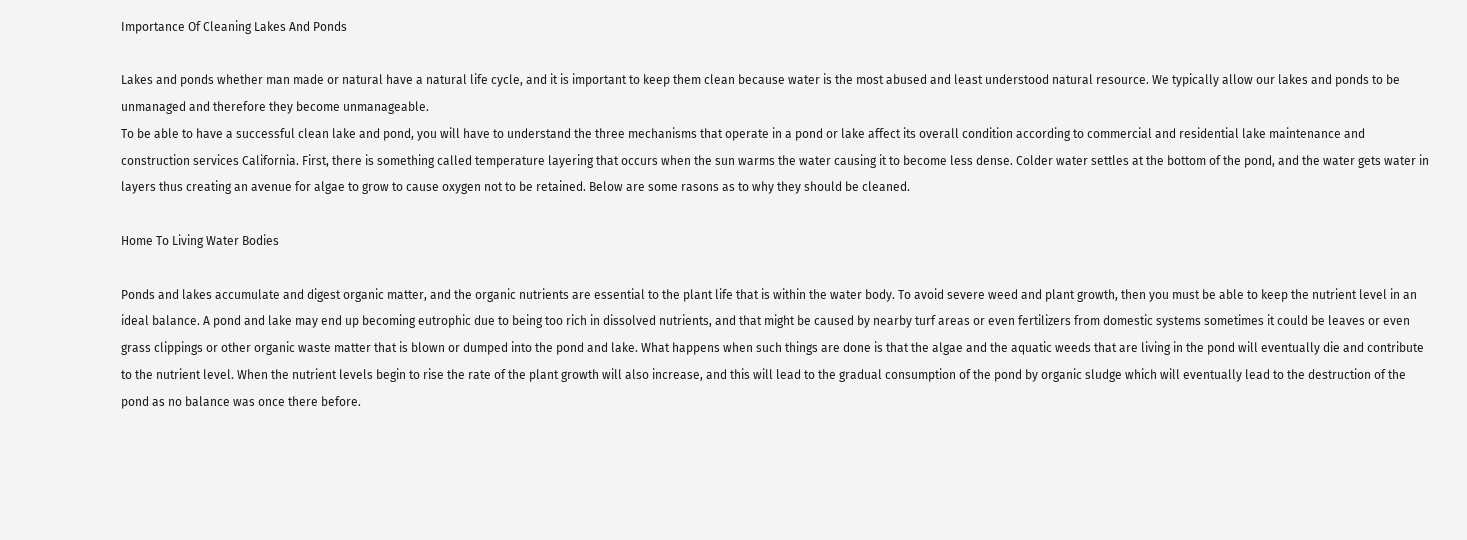Importance Of Cleaning Lakes And Ponds

Lakes and ponds whether man made or natural have a natural life cycle, and it is important to keep them clean because water is the most abused and least understood natural resource. We typically allow our lakes and ponds to be unmanaged and therefore they become unmanageable.
To be able to have a successful clean lake and pond, you will have to understand the three mechanisms that operate in a pond or lake affect its overall condition according to commercial and residential lake maintenance and construction services California. First, there is something called temperature layering that occurs when the sun warms the water causing it to become less dense. Colder water settles at the bottom of the pond, and the water gets water in layers thus creating an avenue for algae to grow to cause oxygen not to be retained. Below are some rasons as to why they should be cleaned.

Home To Living Water Bodies

Ponds and lakes accumulate and digest organic matter, and the organic nutrients are essential to the plant life that is within the water body. To avoid severe weed and plant growth, then you must be able to keep the nutrient level in an ideal balance. A pond and lake may end up becoming eutrophic due to being too rich in dissolved nutrients, and that might be caused by nearby turf areas or even fertilizers from domestic systems sometimes it could be leaves or even grass clippings or other organic waste matter that is blown or dumped into the pond and lake. What happens when such things are done is that the algae and the aquatic weeds that are living in the pond will eventually die and contribute to the nutrient level. When the nutrient levels begin to rise the rate of the plant growth will also increase, and this will lead to the gradual consumption of the pond by organic sludge which will eventually lead to the destruction of the pond as no balance was once there before.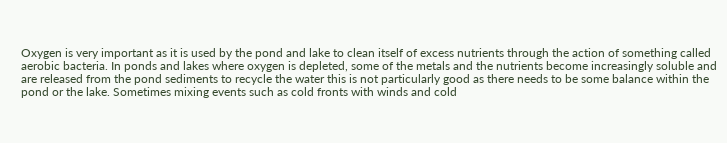Oxygen is very important as it is used by the pond and lake to clean itself of excess nutrients through the action of something called aerobic bacteria. In ponds and lakes where oxygen is depleted, some of the metals and the nutrients become increasingly soluble and are released from the pond sediments to recycle the water this is not particularly good as there needs to be some balance within the pond or the lake. Sometimes mixing events such as cold fronts with winds and cold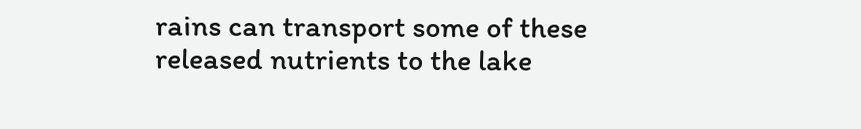rains can transport some of these released nutrients to the lake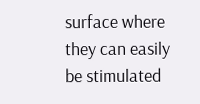surface where they can easily be stimulated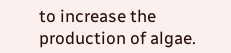to increase the production of algae.